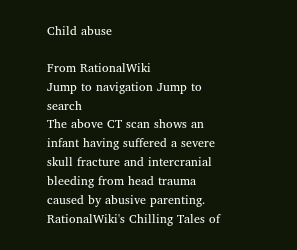Child abuse

From RationalWiki
Jump to navigation Jump to search
The above CT scan shows an infant having suffered a severe skull fracture and intercranial bleeding from head trauma caused by abusive parenting.
RationalWiki's Chilling Tales of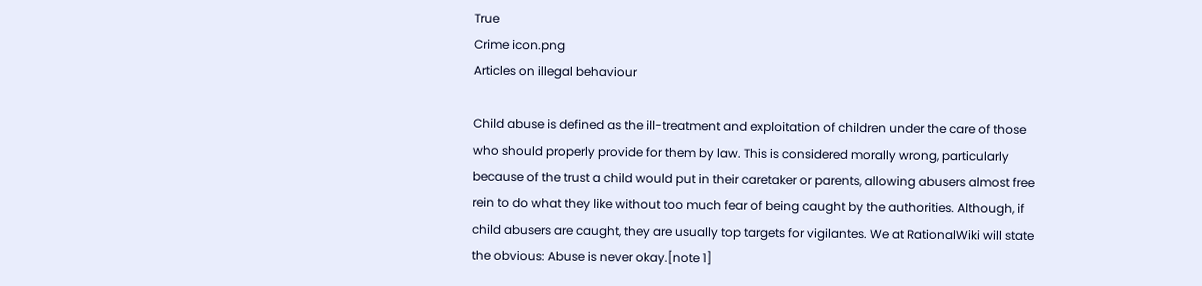True
Crime icon.png
Articles on illegal behaviour

Child abuse is defined as the ill-treatment and exploitation of children under the care of those who should properly provide for them by law. This is considered morally wrong, particularly because of the trust a child would put in their caretaker or parents, allowing abusers almost free rein to do what they like without too much fear of being caught by the authorities. Although, if child abusers are caught, they are usually top targets for vigilantes. We at RationalWiki will state the obvious: Abuse is never okay.[note 1]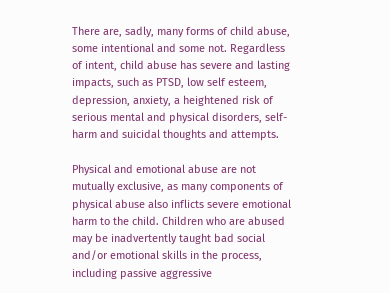There are, sadly, many forms of child abuse, some intentional and some not. Regardless of intent, child abuse has severe and lasting impacts, such as PTSD, low self esteem, depression, anxiety, a heightened risk of serious mental and physical disorders, self-harm and suicidal thoughts and attempts.

Physical and emotional abuse are not mutually exclusive, as many components of physical abuse also inflicts severe emotional harm to the child. Children who are abused may be inadvertently taught bad social and/or emotional skills in the process, including passive aggressive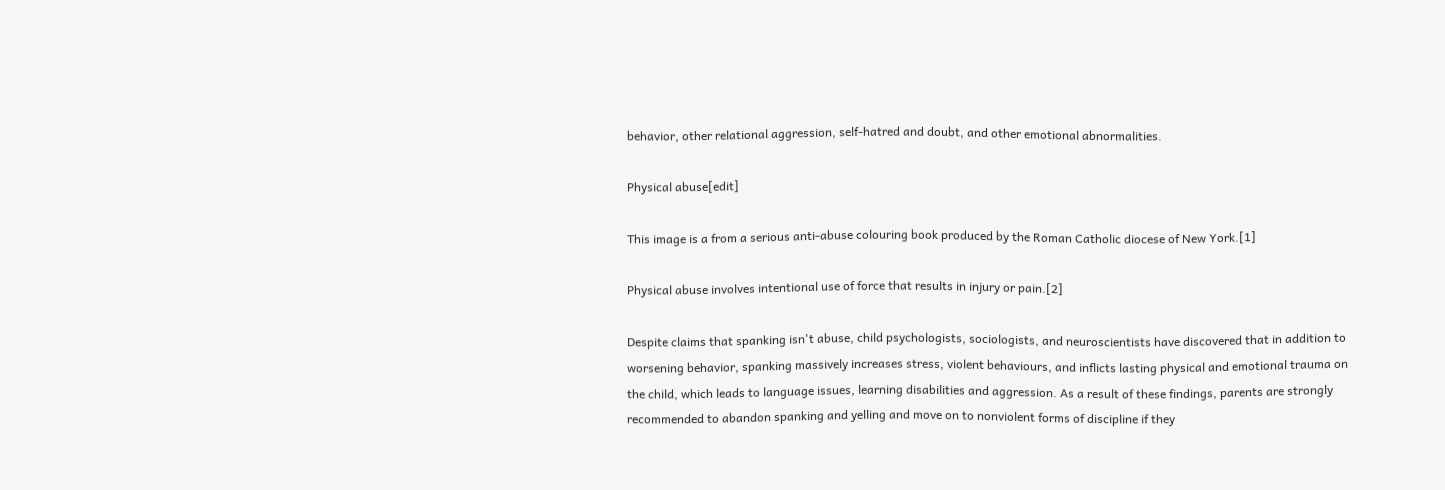behavior, other relational aggression, self-hatred and doubt, and other emotional abnormalities.

Physical abuse[edit]

This image is a from a serious anti-abuse colouring book produced by the Roman Catholic diocese of New York.[1]

Physical abuse involves intentional use of force that results in injury or pain.[2]

Despite claims that spanking isn't abuse, child psychologists, sociologists, and neuroscientists have discovered that in addition to worsening behavior, spanking massively increases stress, violent behaviours, and inflicts lasting physical and emotional trauma on the child, which leads to language issues, learning disabilities and aggression. As a result of these findings, parents are strongly recommended to abandon spanking and yelling and move on to nonviolent forms of discipline if they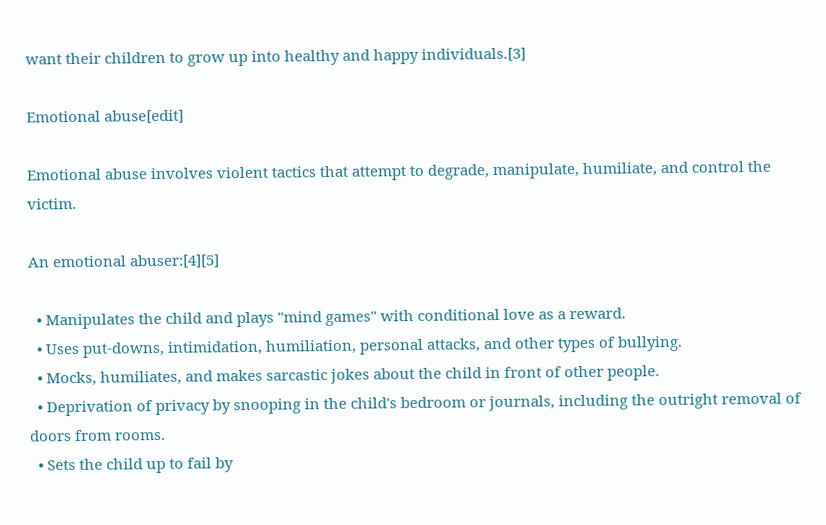want their children to grow up into healthy and happy individuals.[3]

Emotional abuse[edit]

Emotional abuse involves violent tactics that attempt to degrade, manipulate, humiliate, and control the victim.

An emotional abuser:[4][5]

  • Manipulates the child and plays "mind games" with conditional love as a reward.
  • Uses put-downs, intimidation, humiliation, personal attacks, and other types of bullying.
  • Mocks, humiliates, and makes sarcastic jokes about the child in front of other people.
  • Deprivation of privacy by snooping in the child's bedroom or journals, including the outright removal of doors from rooms.
  • Sets the child up to fail by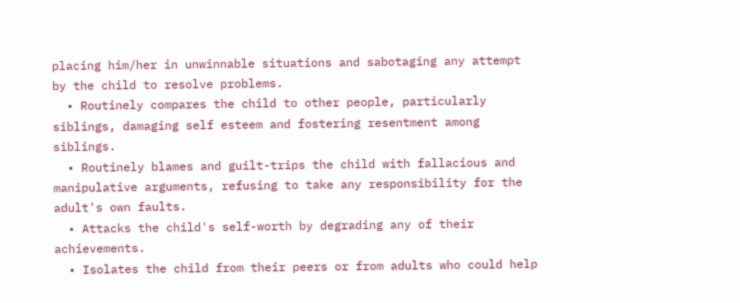placing him/her in unwinnable situations and sabotaging any attempt by the child to resolve problems.
  • Routinely compares the child to other people, particularly siblings, damaging self esteem and fostering resentment among siblings.
  • Routinely blames and guilt-trips the child with fallacious and manipulative arguments, refusing to take any responsibility for the adult's own faults.
  • Attacks the child's self-worth by degrading any of their achievements.
  • Isolates the child from their peers or from adults who could help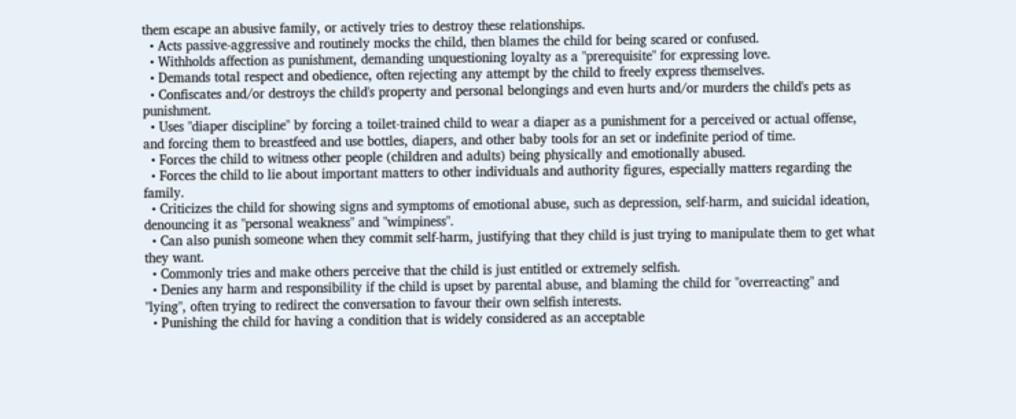them escape an abusive family, or actively tries to destroy these relationships.
  • Acts passive-aggressive and routinely mocks the child, then blames the child for being scared or confused.
  • Withholds affection as punishment, demanding unquestioning loyalty as a "prerequisite" for expressing love.
  • Demands total respect and obedience, often rejecting any attempt by the child to freely express themselves.
  • Confiscates and/or destroys the child's property and personal belongings and even hurts and/or murders the child's pets as punishment.
  • Uses "diaper discipline" by forcing a toilet-trained child to wear a diaper as a punishment for a perceived or actual offense, and forcing them to breastfeed and use bottles, diapers, and other baby tools for an set or indefinite period of time.
  • Forces the child to witness other people (children and adults) being physically and emotionally abused.
  • Forces the child to lie about important matters to other individuals and authority figures, especially matters regarding the family.
  • Criticizes the child for showing signs and symptoms of emotional abuse, such as depression, self-harm, and suicidal ideation, denouncing it as "personal weakness" and "wimpiness".
  • Can also punish someone when they commit self-harm, justifying that they child is just trying to manipulate them to get what they want.
  • Commonly tries and make others perceive that the child is just entitled or extremely selfish.
  • Denies any harm and responsibility if the child is upset by parental abuse, and blaming the child for "overreacting" and "lying", often trying to redirect the conversation to favour their own selfish interests.
  • Punishing the child for having a condition that is widely considered as an acceptable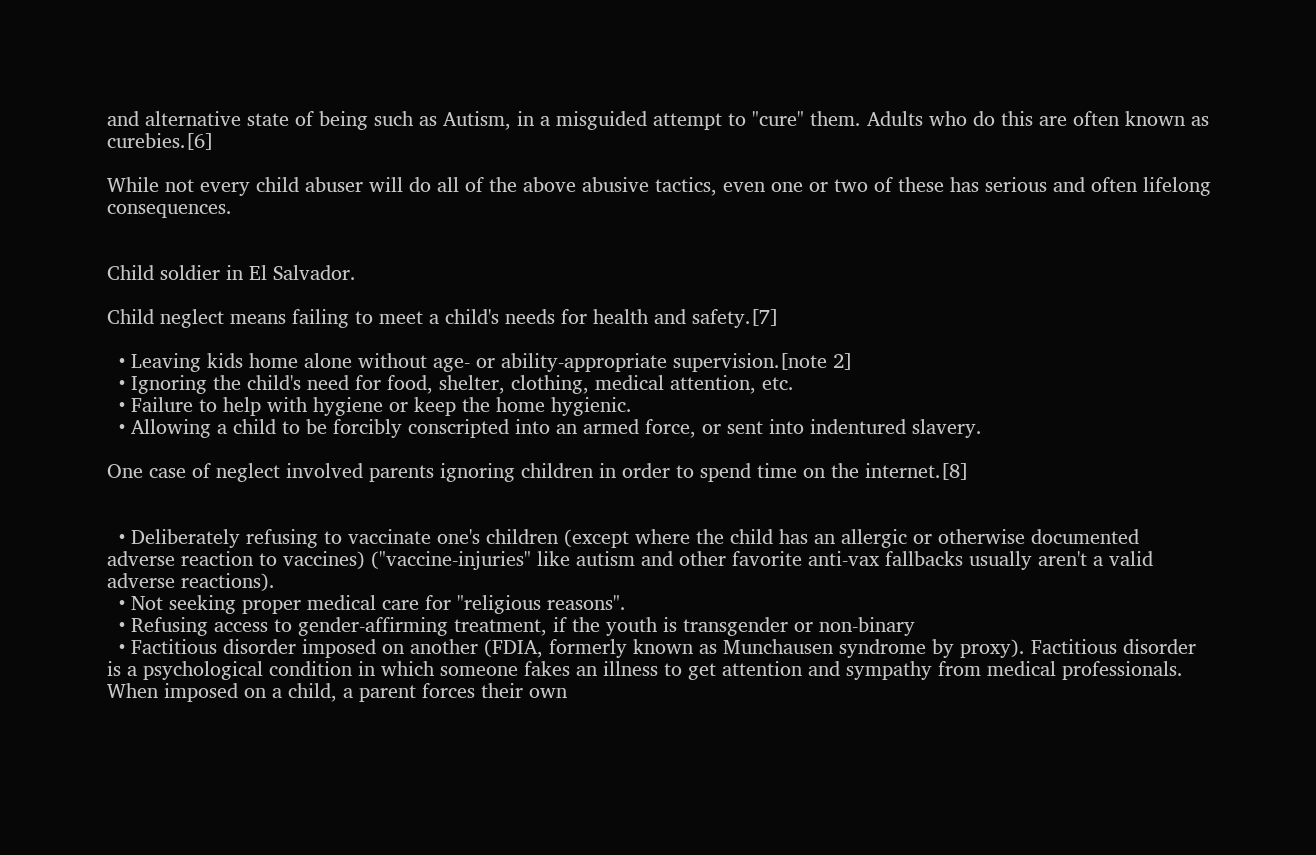and alternative state of being such as Autism, in a misguided attempt to "cure" them. Adults who do this are often known as curebies.[6]

While not every child abuser will do all of the above abusive tactics, even one or two of these has serious and often lifelong consequences.


Child soldier in El Salvador.

Child neglect means failing to meet a child's needs for health and safety.[7]

  • Leaving kids home alone without age- or ability-appropriate supervision.[note 2]
  • Ignoring the child's need for food, shelter, clothing, medical attention, etc.
  • Failure to help with hygiene or keep the home hygienic.
  • Allowing a child to be forcibly conscripted into an armed force, or sent into indentured slavery.

One case of neglect involved parents ignoring children in order to spend time on the internet.[8]


  • Deliberately refusing to vaccinate one's children (except where the child has an allergic or otherwise documented adverse reaction to vaccines) ("vaccine-injuries" like autism and other favorite anti-vax fallbacks usually aren't a valid adverse reactions).
  • Not seeking proper medical care for "religious reasons".
  • Refusing access to gender-affirming treatment, if the youth is transgender or non-binary
  • Factitious disorder imposed on another (FDIA, formerly known as Munchausen syndrome by proxy). Factitious disorder is a psychological condition in which someone fakes an illness to get attention and sympathy from medical professionals. When imposed on a child, a parent forces their own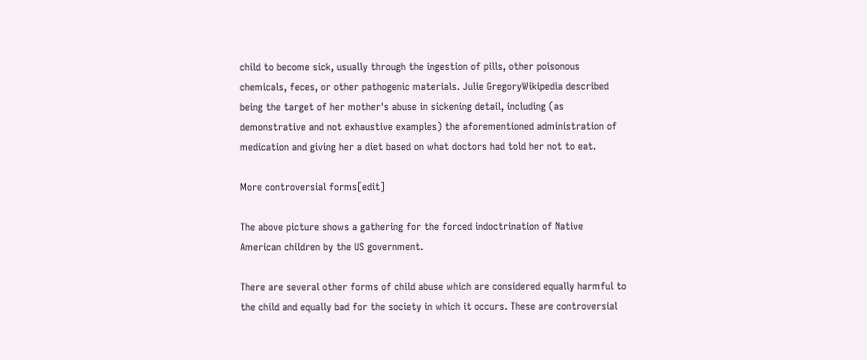child to become sick, usually through the ingestion of pills, other poisonous chemicals, feces, or other pathogenic materials. Julie GregoryWikipedia described being the target of her mother's abuse in sickening detail, including (as demonstrative and not exhaustive examples) the aforementioned administration of medication and giving her a diet based on what doctors had told her not to eat.

More controversial forms[edit]

The above picture shows a gathering for the forced indoctrination of Native American children by the US government.

There are several other forms of child abuse which are considered equally harmful to the child and equally bad for the society in which it occurs. These are controversial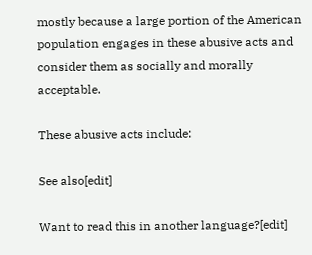mostly because a large portion of the American population engages in these abusive acts and consider them as socially and morally acceptable.

These abusive acts include:

See also[edit]

Want to read this in another language?[edit]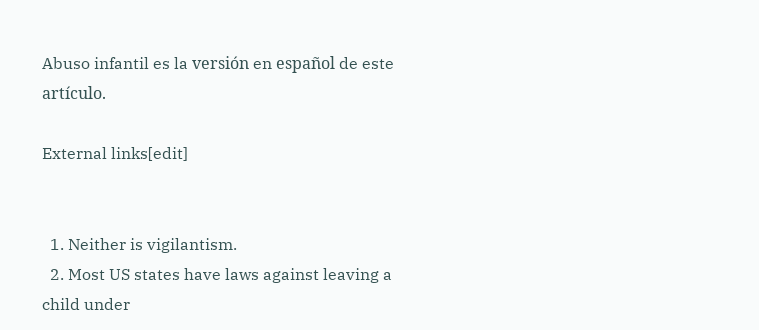Abuso infantil es la versión en español de este artículo.

External links[edit]


  1. Neither is vigilantism.
  2. Most US states have laws against leaving a child under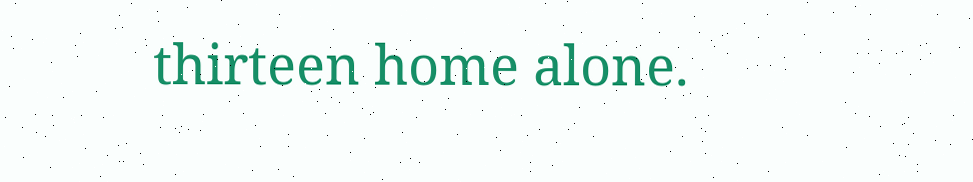thirteen home alone.